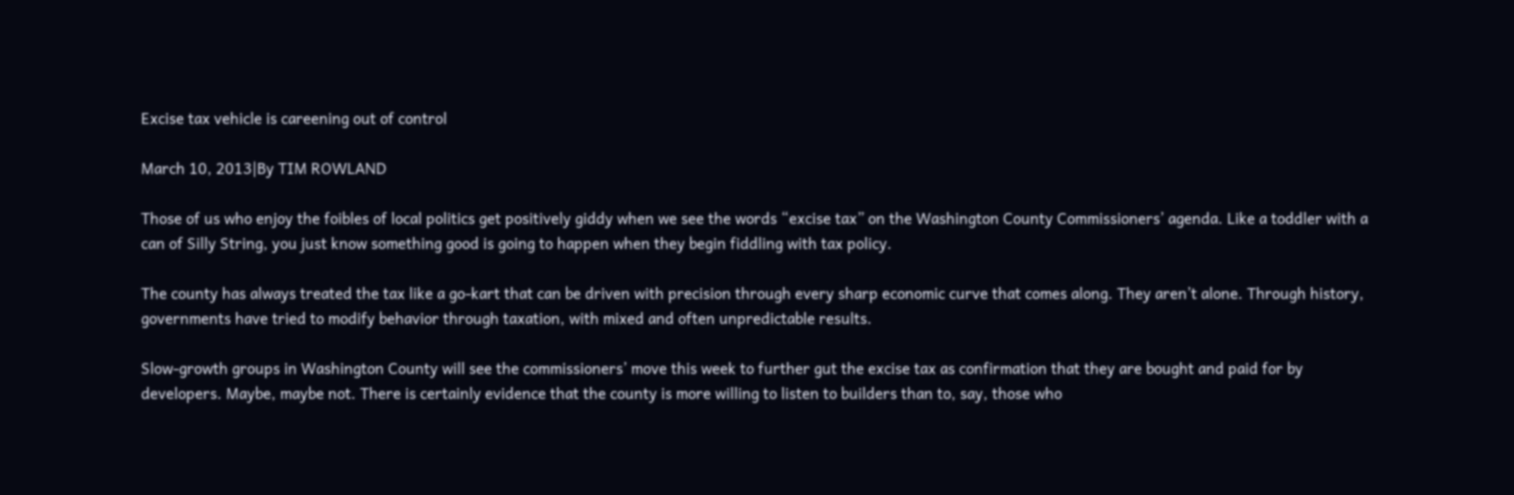Excise tax vehicle is careening out of control

March 10, 2013|By TIM ROWLAND

Those of us who enjoy the foibles of local politics get positively giddy when we see the words “excise tax” on the Washington County Commissioners’ agenda. Like a toddler with a can of Silly String, you just know something good is going to happen when they begin fiddling with tax policy.

The county has always treated the tax like a go-kart that can be driven with precision through every sharp economic curve that comes along. They aren’t alone. Through history, governments have tried to modify behavior through taxation, with mixed and often unpredictable results.

Slow-growth groups in Washington County will see the commissioners’ move this week to further gut the excise tax as confirmation that they are bought and paid for by developers. Maybe, maybe not. There is certainly evidence that the county is more willing to listen to builders than to, say, those who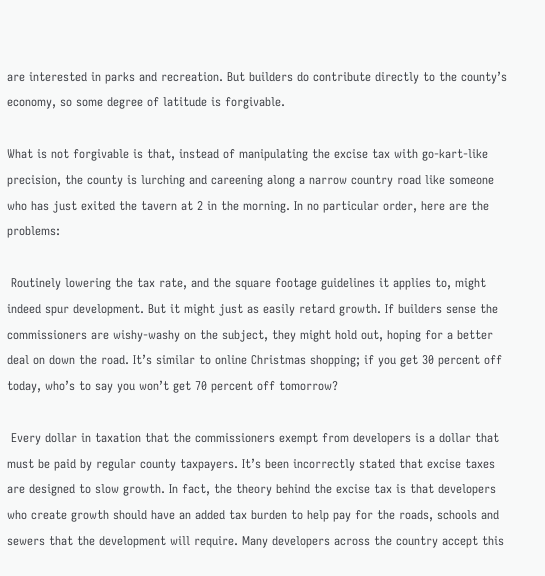are interested in parks and recreation. But builders do contribute directly to the county’s economy, so some degree of latitude is forgivable.

What is not forgivable is that, instead of manipulating the excise tax with go-kart-like precision, the county is lurching and careening along a narrow country road like someone who has just exited the tavern at 2 in the morning. In no particular order, here are the problems:

 Routinely lowering the tax rate, and the square footage guidelines it applies to, might indeed spur development. But it might just as easily retard growth. If builders sense the commissioners are wishy-washy on the subject, they might hold out, hoping for a better deal on down the road. It’s similar to online Christmas shopping; if you get 30 percent off today, who’s to say you won’t get 70 percent off tomorrow?

 Every dollar in taxation that the commissioners exempt from developers is a dollar that must be paid by regular county taxpayers. It’s been incorrectly stated that excise taxes are designed to slow growth. In fact, the theory behind the excise tax is that developers who create growth should have an added tax burden to help pay for the roads, schools and sewers that the development will require. Many developers across the country accept this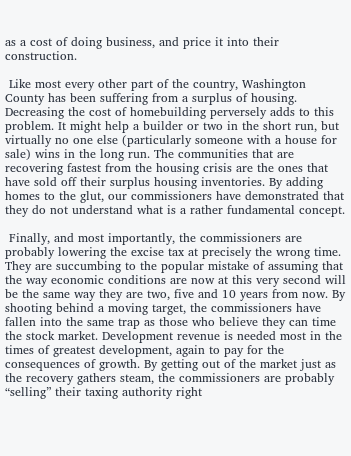as a cost of doing business, and price it into their construction.

 Like most every other part of the country, Washington County has been suffering from a surplus of housing. Decreasing the cost of homebuilding perversely adds to this problem. It might help a builder or two in the short run, but virtually no one else (particularly someone with a house for sale) wins in the long run. The communities that are recovering fastest from the housing crisis are the ones that have sold off their surplus housing inventories. By adding homes to the glut, our commissioners have demonstrated that they do not understand what is a rather fundamental concept.

 Finally, and most importantly, the commissioners are probably lowering the excise tax at precisely the wrong time. They are succumbing to the popular mistake of assuming that the way economic conditions are now at this very second will be the same way they are two, five and 10 years from now. By shooting behind a moving target, the commissioners have fallen into the same trap as those who believe they can time the stock market. Development revenue is needed most in the times of greatest development, again to pay for the consequences of growth. By getting out of the market just as the recovery gathers steam, the commissioners are probably “selling” their taxing authority right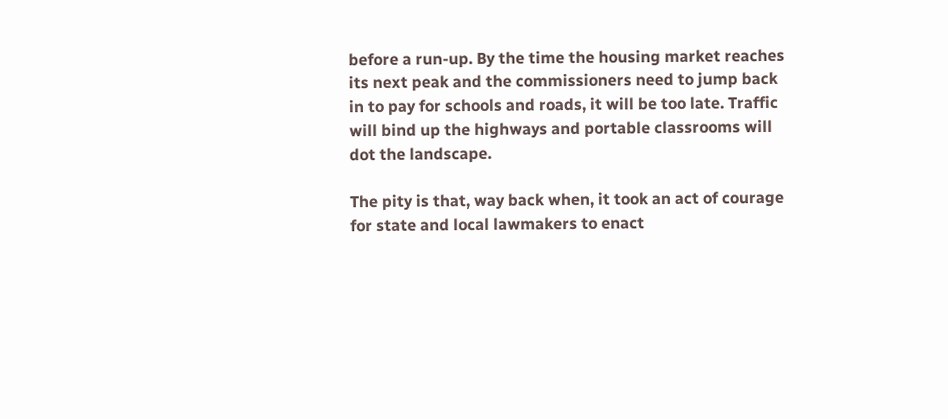before a run-up. By the time the housing market reaches its next peak and the commissioners need to jump back in to pay for schools and roads, it will be too late. Traffic will bind up the highways and portable classrooms will dot the landscape.

The pity is that, way back when, it took an act of courage for state and local lawmakers to enact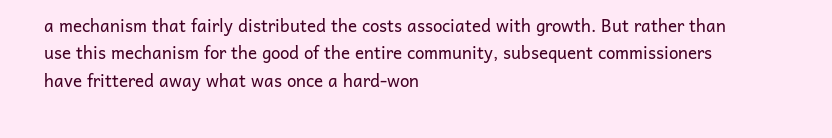a mechanism that fairly distributed the costs associated with growth. But rather than use this mechanism for the good of the entire community, subsequent commissioners have frittered away what was once a hard-won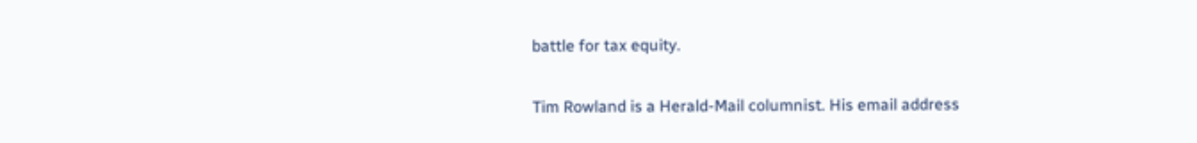battle for tax equity.

Tim Rowland is a Herald-Mail columnist. His email address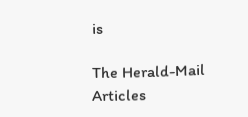is

The Herald-Mail Articles